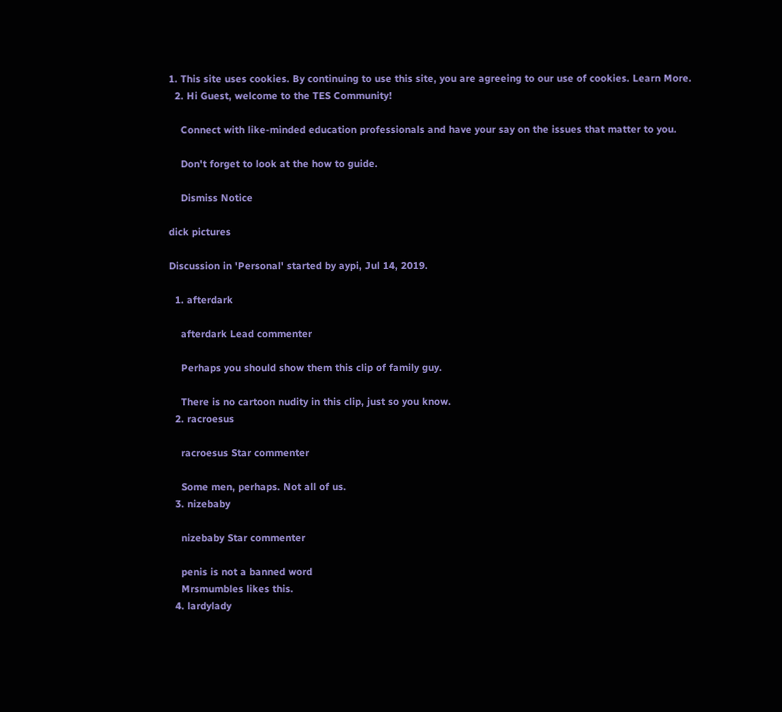1. This site uses cookies. By continuing to use this site, you are agreeing to our use of cookies. Learn More.
  2. Hi Guest, welcome to the TES Community!

    Connect with like-minded education professionals and have your say on the issues that matter to you.

    Don't forget to look at the how to guide.

    Dismiss Notice

dick pictures

Discussion in 'Personal' started by aypi, Jul 14, 2019.

  1. afterdark

    afterdark Lead commenter

    Perhaps you should show them this clip of family guy.

    There is no cartoon nudity in this clip, just so you know.
  2. racroesus

    racroesus Star commenter

    Some men, perhaps. Not all of us.
  3. nizebaby

    nizebaby Star commenter

    penis is not a banned word
    Mrsmumbles likes this.
  4. lardylady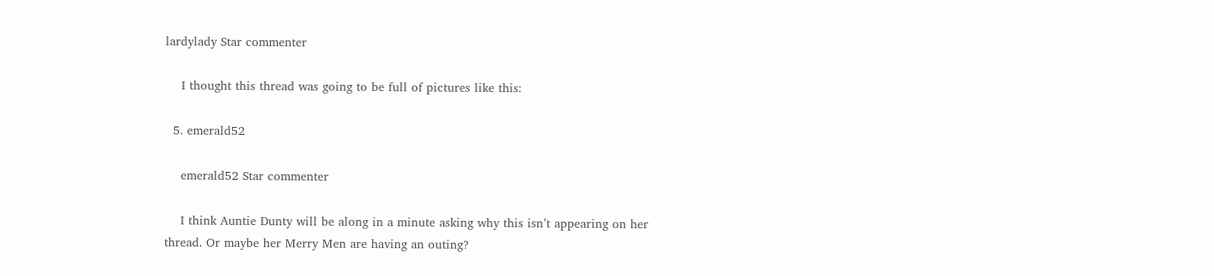lardylady Star commenter

    I thought this thread was going to be full of pictures like this:

  5. emerald52

    emerald52 Star commenter

    I think Auntie Dunty will be along in a minute asking why this isn’t appearing on her thread. Or maybe her Merry Men are having an outing?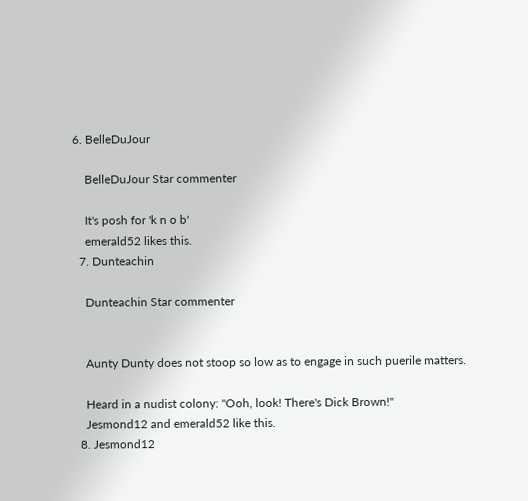6. BelleDuJour

    BelleDuJour Star commenter

    It's posh for 'k n o b'
    emerald52 likes this.
  7. Dunteachin

    Dunteachin Star commenter


    Aunty Dunty does not stoop so low as to engage in such puerile matters.

    Heard in a nudist colony: "Ooh, look! There's Dick Brown!"
    Jesmond12 and emerald52 like this.
  8. Jesmond12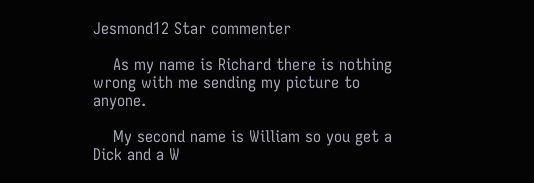Jesmond12 Star commenter

    As my name is Richard there is nothing wrong with me sending my picture to anyone.

    My second name is William so you get a Dick and a W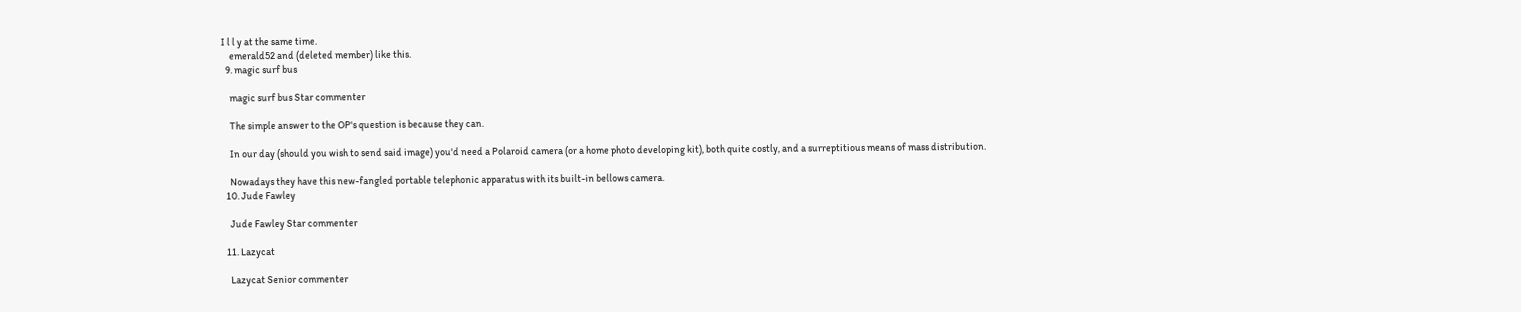I l l y at the same time.
    emerald52 and (deleted member) like this.
  9. magic surf bus

    magic surf bus Star commenter

    The simple answer to the OP's question is because they can.

    In our day (should you wish to send said image) you'd need a Polaroid camera (or a home photo developing kit), both quite costly, and a surreptitious means of mass distribution.

    Nowadays they have this new-fangled portable telephonic apparatus with its built-in bellows camera.
  10. Jude Fawley

    Jude Fawley Star commenter

  11. Lazycat

    Lazycat Senior commenter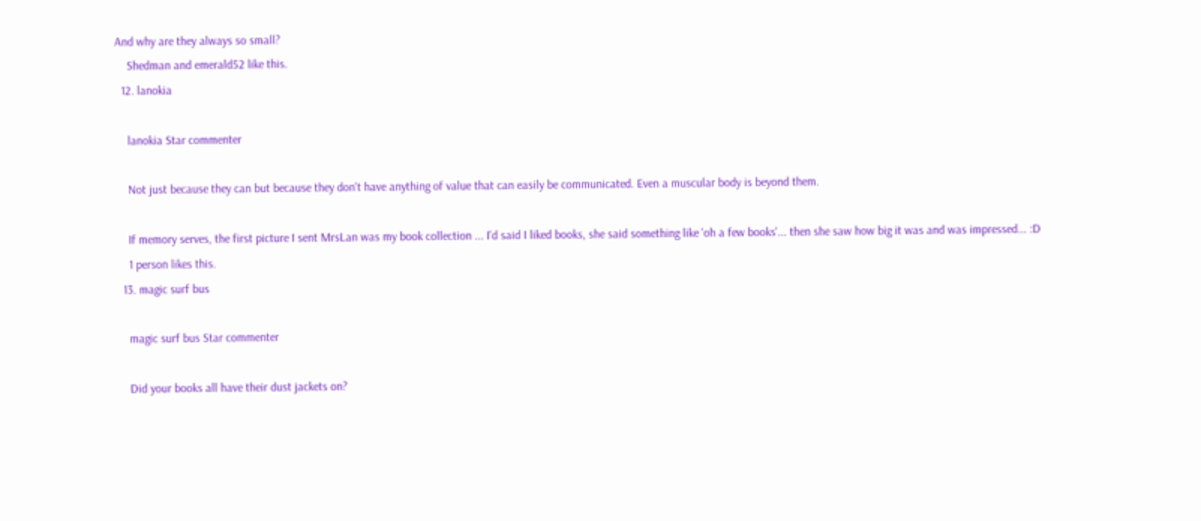And why are they always so small?
    Shedman and emerald52 like this.
  12. lanokia

    lanokia Star commenter

    Not just because they can but because they don't have anything of value that can easily be communicated. Even a muscular body is beyond them.

    If memory serves, the first picture I sent MrsLan was my book collection ... I'd said I liked books, she said something like 'oh a few books'... then she saw how big it was and was impressed... :D
    1 person likes this.
  13. magic surf bus

    magic surf bus Star commenter

    Did your books all have their dust jackets on?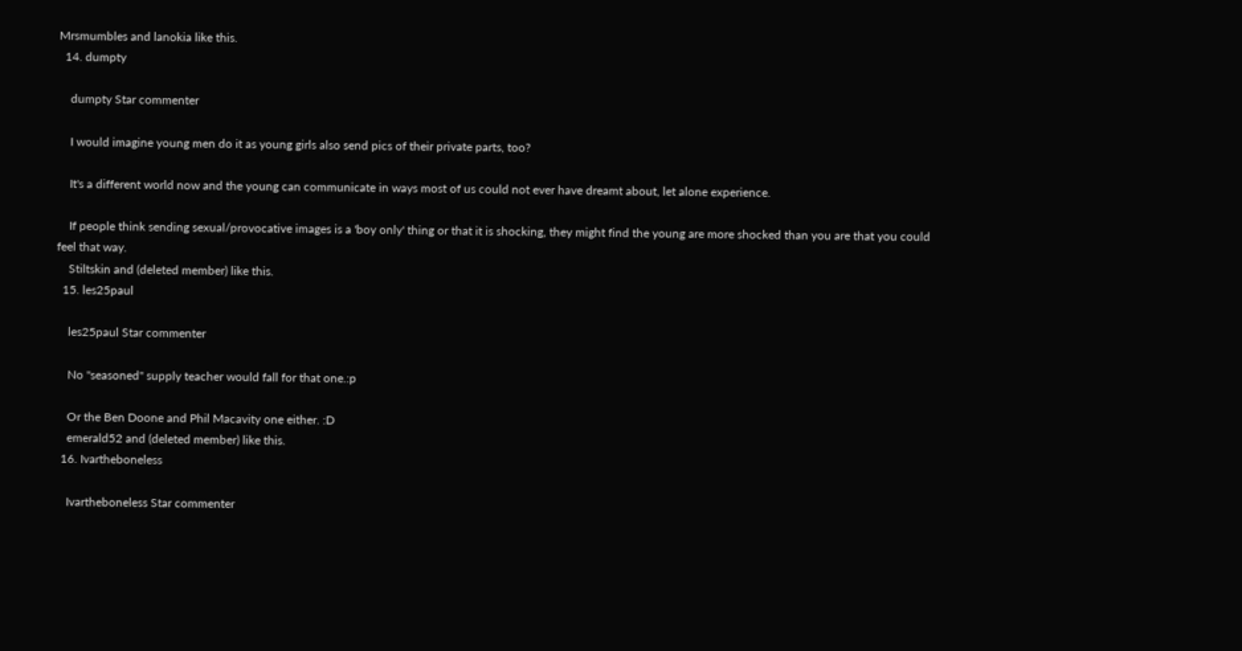Mrsmumbles and lanokia like this.
  14. dumpty

    dumpty Star commenter

    I would imagine young men do it as young girls also send pics of their private parts, too?

    It's a different world now and the young can communicate in ways most of us could not ever have dreamt about, let alone experience.

    If people think sending sexual/provocative images is a 'boy only' thing or that it is shocking, they might find the young are more shocked than you are that you could feel that way.
    Stiltskin and (deleted member) like this.
  15. les25paul

    les25paul Star commenter

    No "seasoned" supply teacher would fall for that one.:p

    Or the Ben Doone and Phil Macavity one either. :D
    emerald52 and (deleted member) like this.
  16. Ivartheboneless

    Ivartheboneless Star commenter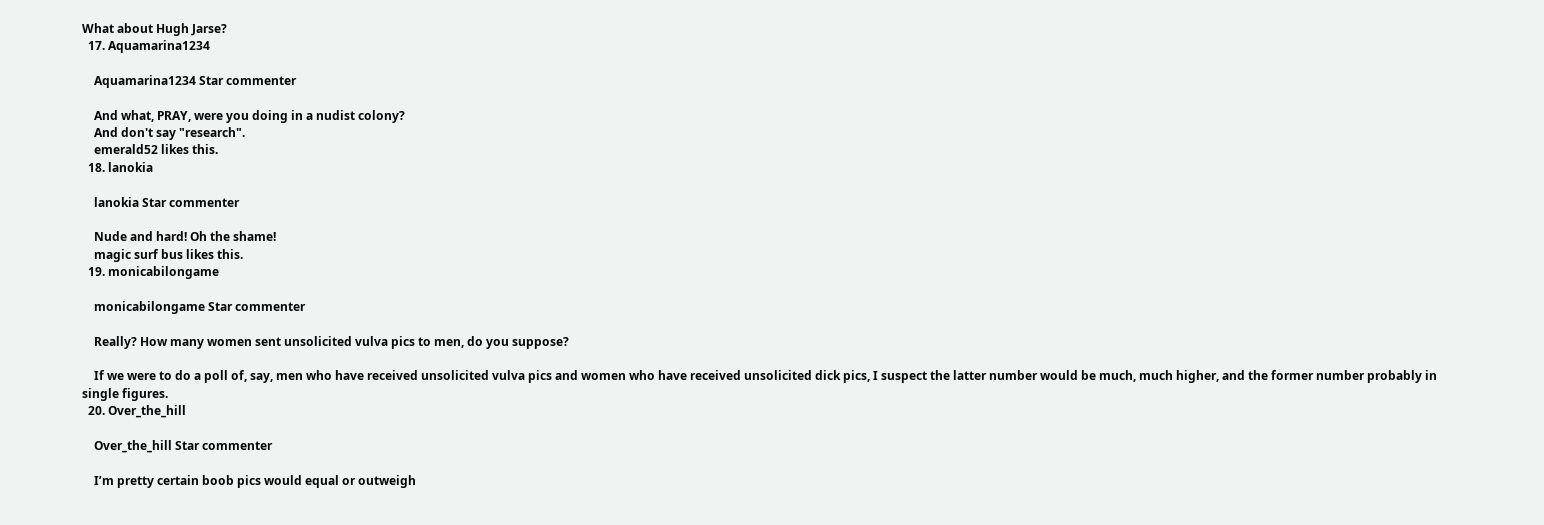What about Hugh Jarse?
  17. Aquamarina1234

    Aquamarina1234 Star commenter

    And what, PRAY, were you doing in a nudist colony?
    And don't say "research".
    emerald52 likes this.
  18. lanokia

    lanokia Star commenter

    Nude and hard! Oh the shame!
    magic surf bus likes this.
  19. monicabilongame

    monicabilongame Star commenter

    Really? How many women sent unsolicited vulva pics to men, do you suppose?

    If we were to do a poll of, say, men who have received unsolicited vulva pics and women who have received unsolicited dick pics, I suspect the latter number would be much, much higher, and the former number probably in single figures.
  20. Over_the_hill

    Over_the_hill Star commenter

    I’m pretty certain boob pics would equal or outweigh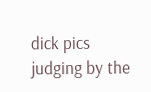dick pics judging by the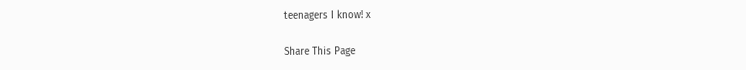teenagers I know! x

Share This Page